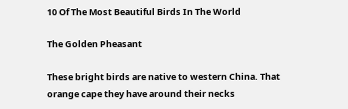10 Of The Most Beautiful Birds In The World

The Golden Pheasant

These bright birds are native to western China. That orange cape they have around their necks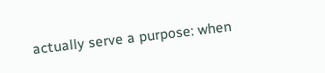actually serve a purpose: when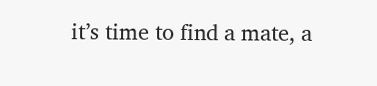it’s time to find a mate, a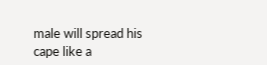male will spread his cape like a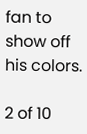fan to show off his colors.

2 of 10